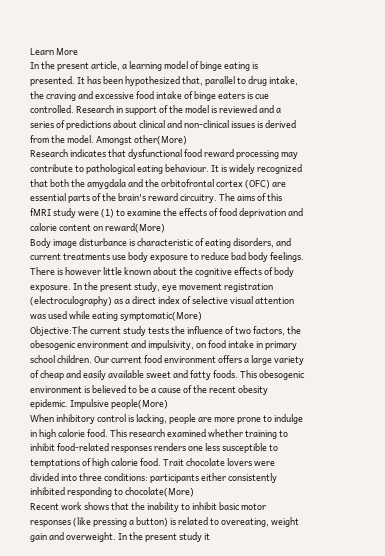Learn More
In the present article, a learning model of binge eating is presented. It has been hypothesized that, parallel to drug intake, the craving and excessive food intake of binge eaters is cue controlled. Research in support of the model is reviewed and a series of predictions about clinical and non-clinical issues is derived from the model. Amongst other(More)
Research indicates that dysfunctional food reward processing may contribute to pathological eating behaviour. It is widely recognized that both the amygdala and the orbitofrontal cortex (OFC) are essential parts of the brain's reward circuitry. The aims of this fMRI study were (1) to examine the effects of food deprivation and calorie content on reward(More)
Body image disturbance is characteristic of eating disorders, and current treatments use body exposure to reduce bad body feelings. There is however little known about the cognitive effects of body exposure. In the present study, eye movement registration (electroculography) as a direct index of selective visual attention was used while eating symptomatic(More)
Objective:The current study tests the influence of two factors, the obesogenic environment and impulsivity, on food intake in primary school children. Our current food environment offers a large variety of cheap and easily available sweet and fatty foods. This obesogenic environment is believed to be a cause of the recent obesity epidemic. Impulsive people(More)
When inhibitory control is lacking, people are more prone to indulge in high calorie food. This research examined whether training to inhibit food-related responses renders one less susceptible to temptations of high calorie food. Trait chocolate lovers were divided into three conditions: participants either consistently inhibited responding to chocolate(More)
Recent work shows that the inability to inhibit basic motor responses (like pressing a button) is related to overeating, weight gain and overweight. In the present study it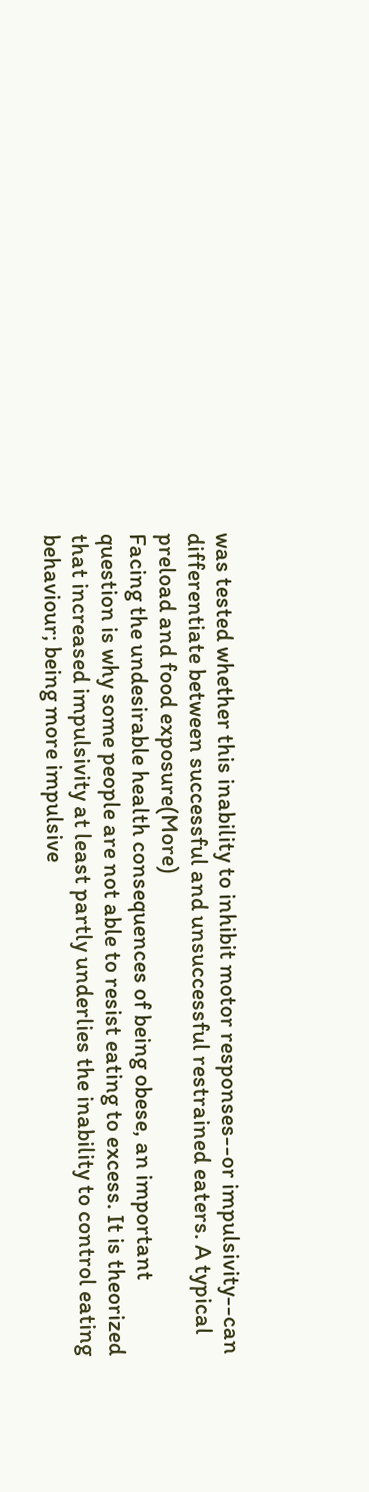was tested whether this inability to inhibit motor responses--or impulsivity--can differentiate between successful and unsuccessful restrained eaters. A typical preload and food exposure(More)
Facing the undesirable health consequences of being obese, an important question is why some people are not able to resist eating to excess. It is theorized that increased impulsivity at least partly underlies the inability to control eating behaviour; being more impulsive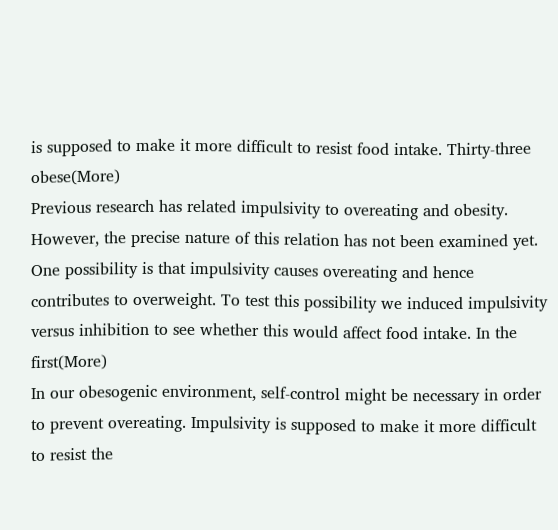is supposed to make it more difficult to resist food intake. Thirty-three obese(More)
Previous research has related impulsivity to overeating and obesity. However, the precise nature of this relation has not been examined yet. One possibility is that impulsivity causes overeating and hence contributes to overweight. To test this possibility we induced impulsivity versus inhibition to see whether this would affect food intake. In the first(More)
In our obesogenic environment, self-control might be necessary in order to prevent overeating. Impulsivity is supposed to make it more difficult to resist the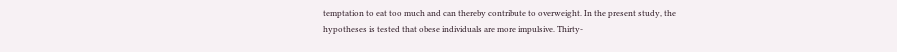temptation to eat too much and can thereby contribute to overweight. In the present study, the hypotheses is tested that obese individuals are more impulsive. Thirty-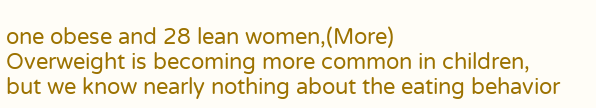one obese and 28 lean women,(More)
Overweight is becoming more common in children, but we know nearly nothing about the eating behavior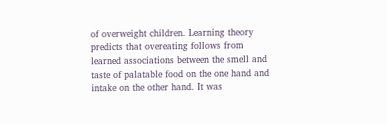of overweight children. Learning theory predicts that overeating follows from learned associations between the smell and taste of palatable food on the one hand and intake on the other hand. It was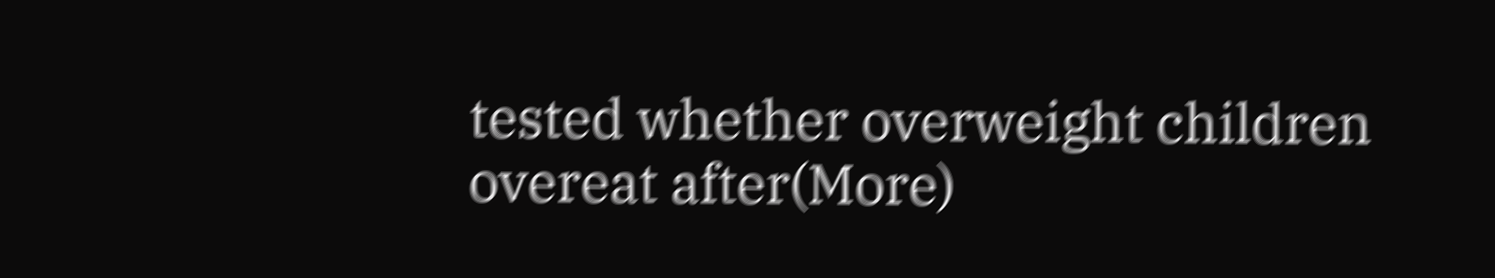tested whether overweight children overeat after(More)